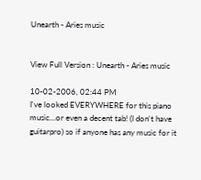Unearth - Aries music


View Full Version : Unearth - Aries music

10-02-2006, 02:44 PM
I've looked EVERYWHERE for this piano music...or even a decent tab! (I don't have guitarpro) so if anyone has any music for it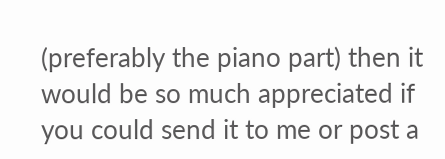(preferably the piano part) then it would be so much appreciated if you could send it to me or post a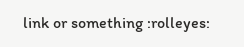link or something :rolleyes: